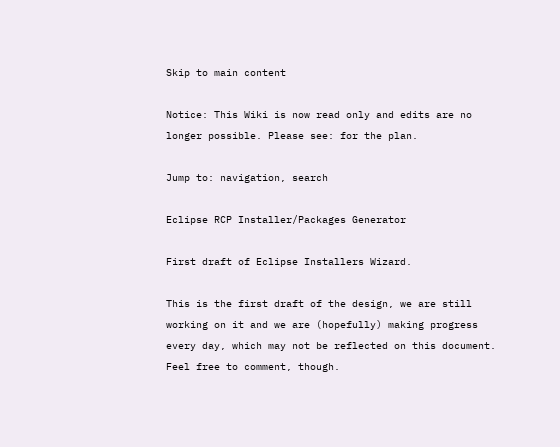Skip to main content

Notice: This Wiki is now read only and edits are no longer possible. Please see: for the plan.

Jump to: navigation, search

Eclipse RCP Installer/Packages Generator

First draft of Eclipse Installers Wizard.

This is the first draft of the design, we are still working on it and we are (hopefully) making progress every day, which may not be reflected on this document. Feel free to comment, though.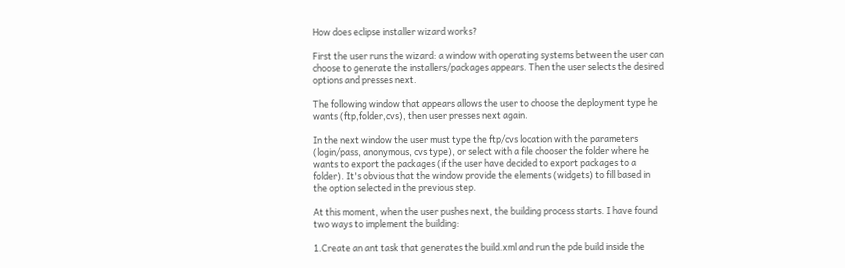How does eclipse installer wizard works?

First the user runs the wizard: a window with operating systems between the user can choose to generate the installers/packages appears. Then the user selects the desired options and presses next.

The following window that appears allows the user to choose the deployment type he wants (ftp,folder,cvs), then user presses next again.

In the next window the user must type the ftp/cvs location with the parameters (login/pass, anonymous, cvs type), or select with a file chooser the folder where he wants to export the packages (if the user have decided to export packages to a folder). It's obvious that the window provide the elements (widgets) to fill based in the option selected in the previous step.

At this moment, when the user pushes next, the building process starts. I have found two ways to implement the building:

1.Create an ant task that generates the build.xml and run the pde build inside the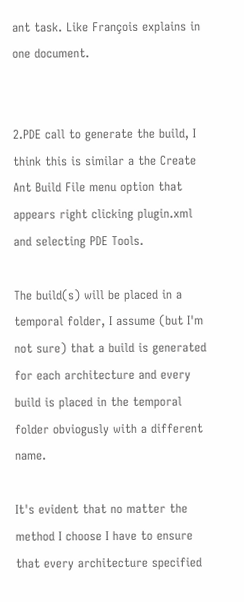ant task. Like François explains in one document.


2.PDE call to generate the build, I think this is similar a the Create Ant Build File menu option that appears right clicking plugin.xml and selecting PDE Tools.

The build(s) will be placed in a temporal folder, I assume (but I'm not sure) that a build is generated for each architecture and every build is placed in the temporal folder obviogusly with a different name.

It's evident that no matter the method I choose I have to ensure that every architecture specified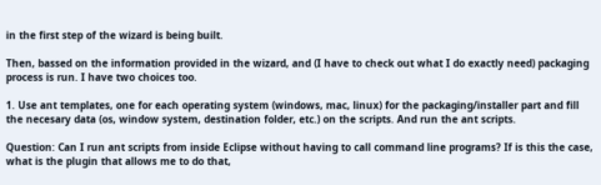in the first step of the wizard is being built.

Then, bassed on the information provided in the wizard, and (I have to check out what I do exactly need) packaging process is run. I have two choices too.

1. Use ant templates, one for each operating system (windows, mac, linux) for the packaging/installer part and fill the necesary data (os, window system, destination folder, etc.) on the scripts. And run the ant scripts.

Question: Can I run ant scripts from inside Eclipse without having to call command line programs? If is this the case, what is the plugin that allows me to do that,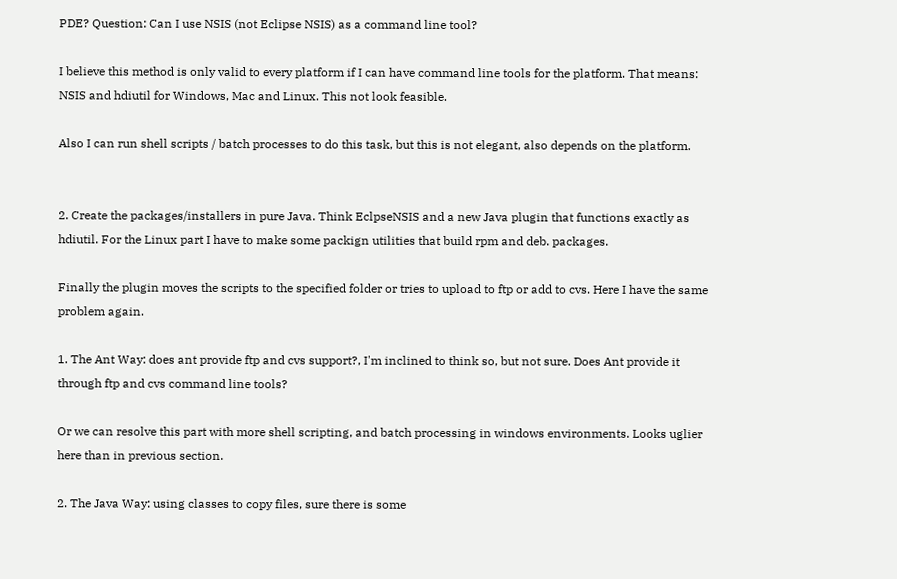PDE? Question: Can I use NSIS (not Eclipse NSIS) as a command line tool?

I believe this method is only valid to every platform if I can have command line tools for the platform. That means: NSIS and hdiutil for Windows, Mac and Linux. This not look feasible.

Also I can run shell scripts / batch processes to do this task, but this is not elegant, also depends on the platform.


2. Create the packages/installers in pure Java. Think EclpseNSIS and a new Java plugin that functions exactly as hdiutil. For the Linux part I have to make some packign utilities that build rpm and deb. packages.

Finally the plugin moves the scripts to the specified folder or tries to upload to ftp or add to cvs. Here I have the same problem again.

1. The Ant Way: does ant provide ftp and cvs support?, I'm inclined to think so, but not sure. Does Ant provide it through ftp and cvs command line tools?

Or we can resolve this part with more shell scripting, and batch processing in windows environments. Looks uglier here than in previous section.

2. The Java Way: using classes to copy files, sure there is some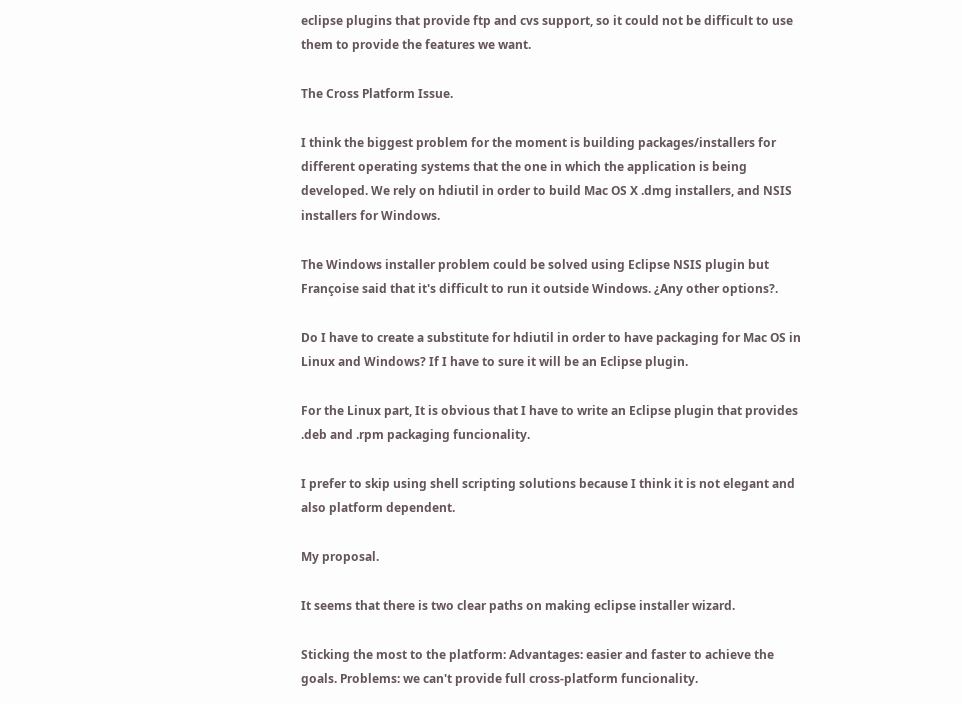eclipse plugins that provide ftp and cvs support, so it could not be difficult to use them to provide the features we want.

The Cross Platform Issue.

I think the biggest problem for the moment is building packages/installers for different operating systems that the one in which the application is being developed. We rely on hdiutil in order to build Mac OS X .dmg installers, and NSIS installers for Windows.

The Windows installer problem could be solved using Eclipse NSIS plugin but Françoise said that it's difficult to run it outside Windows. ¿Any other options?.

Do I have to create a substitute for hdiutil in order to have packaging for Mac OS in Linux and Windows? If I have to sure it will be an Eclipse plugin.

For the Linux part, It is obvious that I have to write an Eclipse plugin that provides .deb and .rpm packaging funcionality.

I prefer to skip using shell scripting solutions because I think it is not elegant and also platform dependent.

My proposal.

It seems that there is two clear paths on making eclipse installer wizard.

Sticking the most to the platform: Advantages: easier and faster to achieve the goals. Problems: we can't provide full cross-platform funcionality.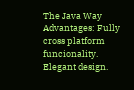The Java Way Advantages: Fully cross platform funcionality. Elegant design.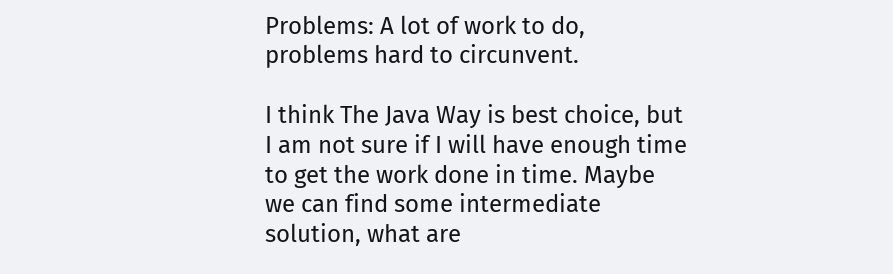Problems: A lot of work to do, problems hard to circunvent.

I think The Java Way is best choice, but I am not sure if I will have enough time to get the work done in time. Maybe we can find some intermediate solution, what are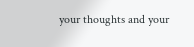your thoughts and your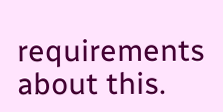requirements about this.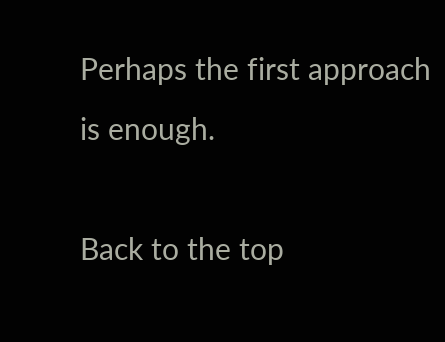Perhaps the first approach is enough.

Back to the top